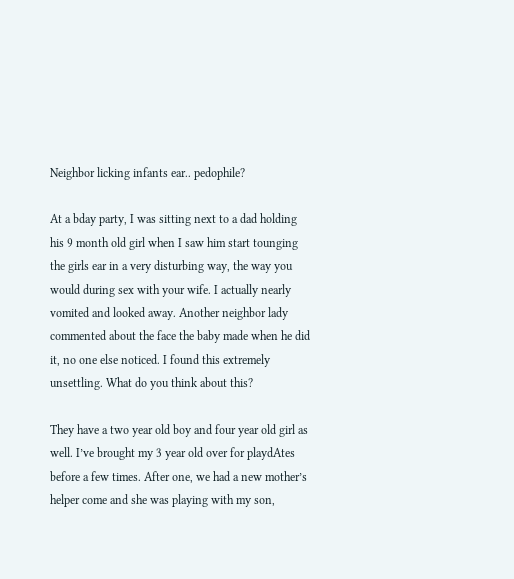Neighbor licking infants ear.. pedophile?

At a bday party, I was sitting next to a dad holding his 9 month old girl when I saw him start tounging the girls ear in a very disturbing way, the way you would during sex with your wife. I actually nearly vomited and looked away. Another neighbor lady commented about the face the baby made when he did it, no one else noticed. I found this extremely unsettling. What do you think about this?

They have a two year old boy and four year old girl as well. I’ve brought my 3 year old over for playdAtes before a few times. After one, we had a new mother’s helper come and she was playing with my son,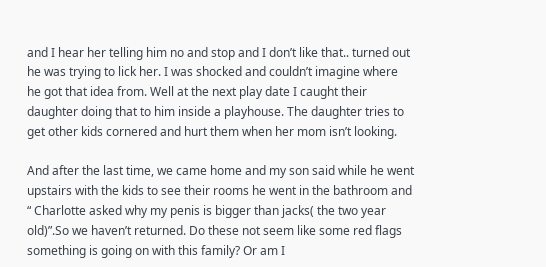and I hear her telling him no and stop and I don’t like that.. turned out he was trying to lick her. I was shocked and couldn’t imagine where he got that idea from. Well at the next play date I caught their daughter doing that to him inside a playhouse. The daughter tries to get other kids cornered and hurt them when her mom isn’t looking.

And after the last time, we came home and my son said while he went upstairs with the kids to see their rooms he went in the bathroom and “ Charlotte asked why my penis is bigger than jacks( the two year old)”.So we haven’t returned. Do these not seem like some red flags something is going on with this family? Or am I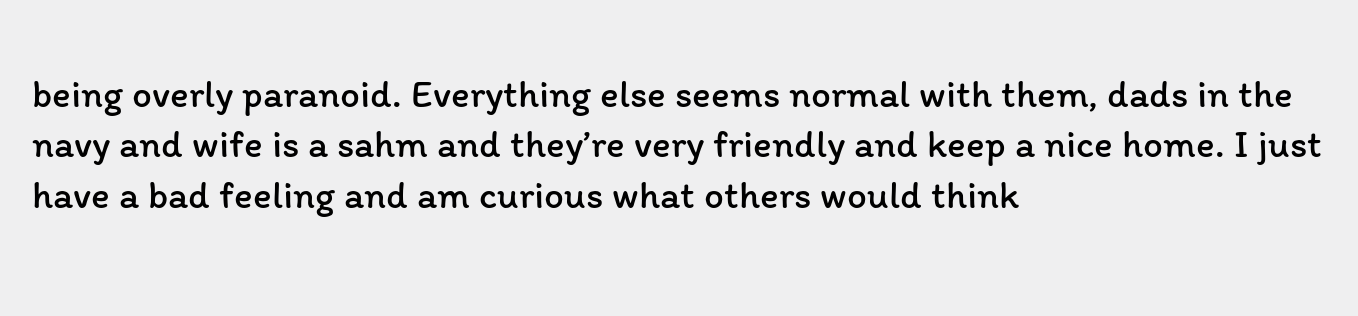being overly paranoid. Everything else seems normal with them, dads in the navy and wife is a sahm and they’re very friendly and keep a nice home. I just have a bad feeling and am curious what others would think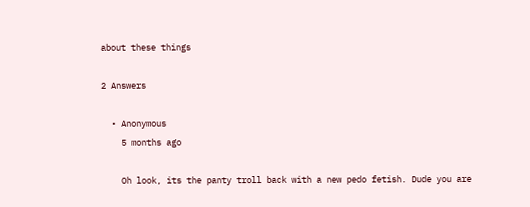about these things

2 Answers

  • Anonymous
    5 months ago

    Oh look, its the panty troll back with a new pedo fetish. Dude you are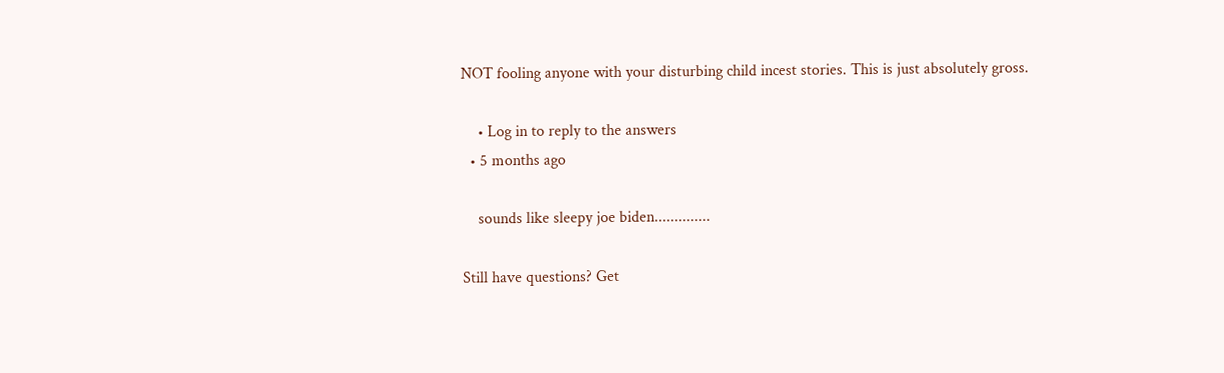NOT fooling anyone with your disturbing child incest stories. This is just absolutely gross.

    • Log in to reply to the answers
  • 5 months ago

    sounds like sleepy joe biden..............

Still have questions? Get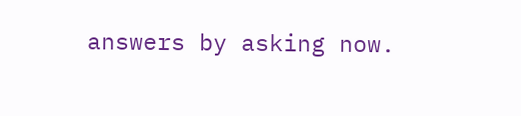answers by asking now.